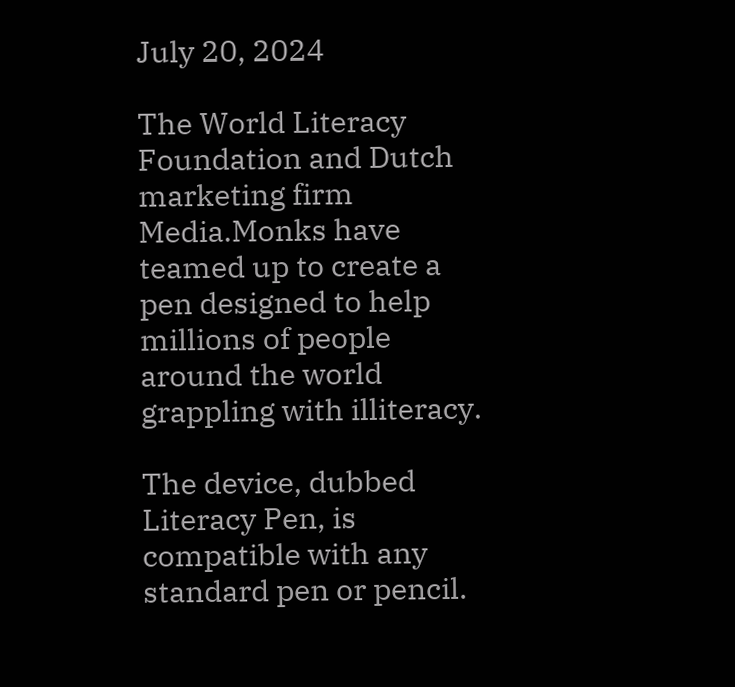July 20, 2024

The World Literacy Foundation and Dutch marketing firm Media.Monks have teamed up to create a pen designed to help millions of people around the world grappling with illiteracy.

The device, dubbed Literacy Pen, is compatible with any standard pen or pencil.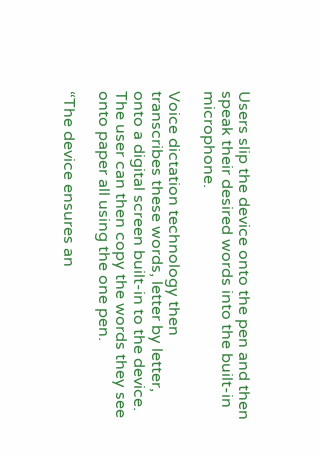Users slip the device onto the pen and then speak their desired words into the built-in microphone.

Voice dictation technology then transcribes these words, letter by letter, onto a digital screen built-in to the device. The user can then copy the words they see onto paper all using the one pen.

“The device ensures an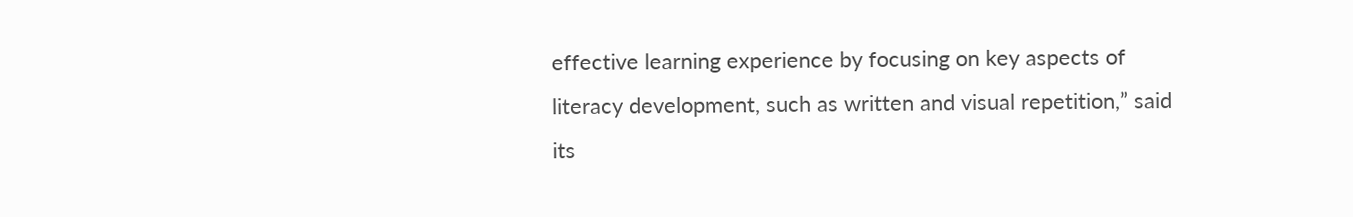effective learning experience by focusing on key aspects of literacy development, such as written and visual repetition,” said its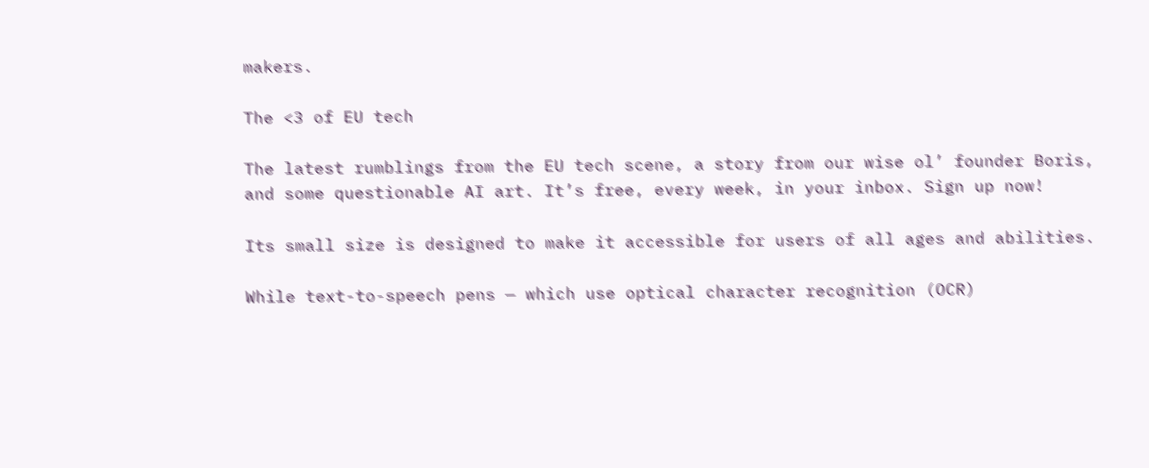makers.

The <3 of EU tech

The latest rumblings from the EU tech scene, a story from our wise ol’ founder Boris, and some questionable AI art. It’s free, every week, in your inbox. Sign up now!

Its small size is designed to make it accessible for users of all ages and abilities.

While text-to-speech pens — which use optical character recognition (OCR)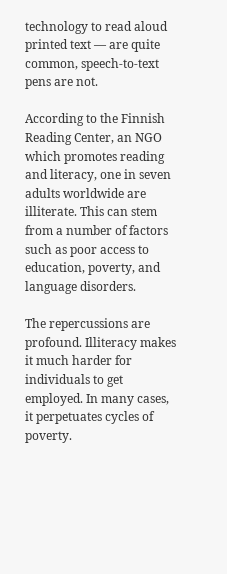technology to read aloud printed text — are quite common, speech-to-text pens are not.

According to the Finnish Reading Center, an NGO which promotes reading and literacy, one in seven adults worldwide are illiterate. This can stem from a number of factors such as poor access to education, poverty, and language disorders.

The repercussions are profound. Illiteracy makes it much harder for individuals to get employed. In many cases, it perpetuates cycles of poverty.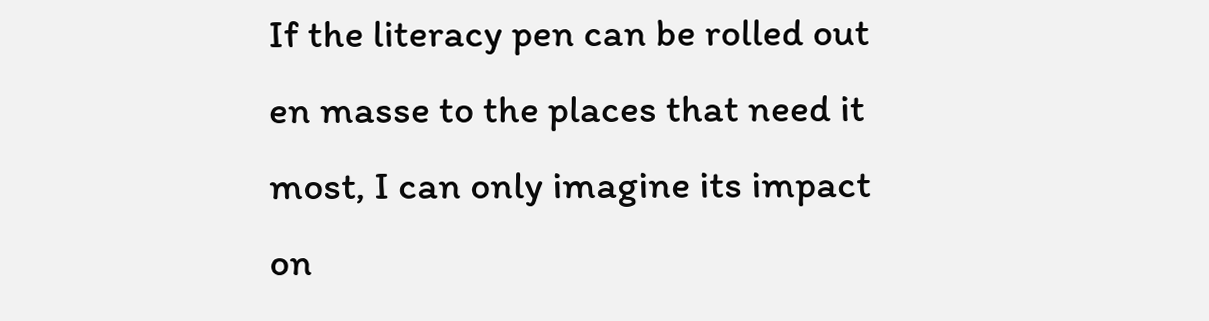If the literacy pen can be rolled out en masse to the places that need it most, I can only imagine its impact on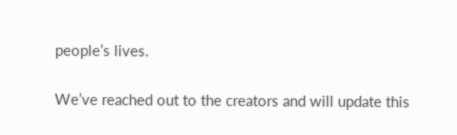people’s lives.

We’ve reached out to the creators and will update this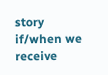story if/when we receive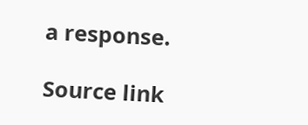a response.

Source link